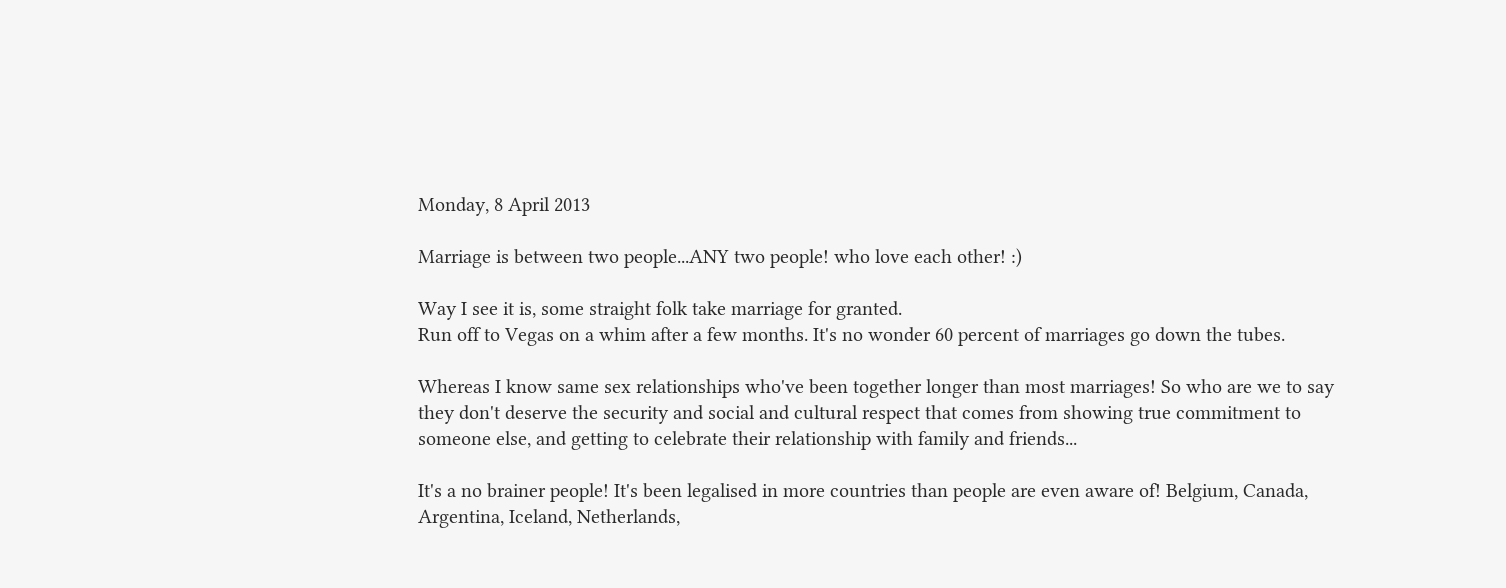Monday, 8 April 2013

Marriage is between two people...ANY two people! who love each other! :)

Way I see it is, some straight folk take marriage for granted.
Run off to Vegas on a whim after a few months. It's no wonder 60 percent of marriages go down the tubes.

Whereas I know same sex relationships who've been together longer than most marriages! So who are we to say they don't deserve the security and social and cultural respect that comes from showing true commitment to someone else, and getting to celebrate their relationship with family and friends...

It's a no brainer people! It's been legalised in more countries than people are even aware of! Belgium, Canada, Argentina, Iceland, Netherlands,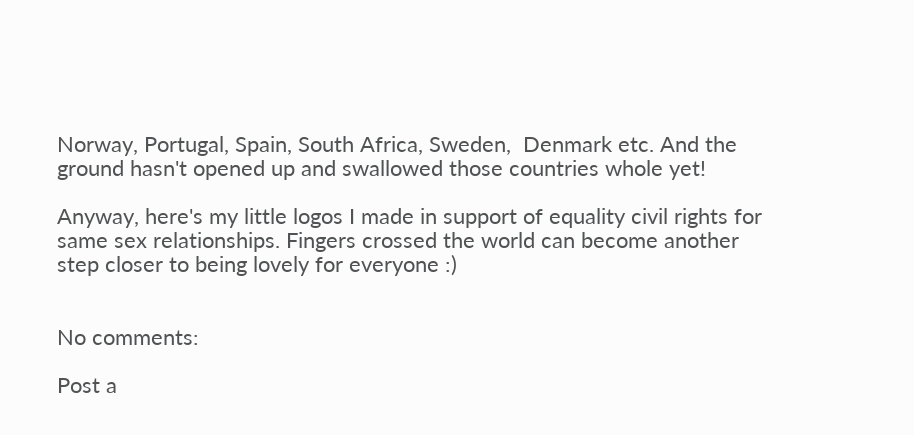Norway, Portugal, Spain, South Africa, Sweden,  Denmark etc. And the ground hasn't opened up and swallowed those countries whole yet!

Anyway, here's my little logos I made in support of equality civil rights for same sex relationships. Fingers crossed the world can become another step closer to being lovely for everyone :)


No comments:

Post a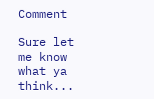Comment

Sure let me know what ya think...